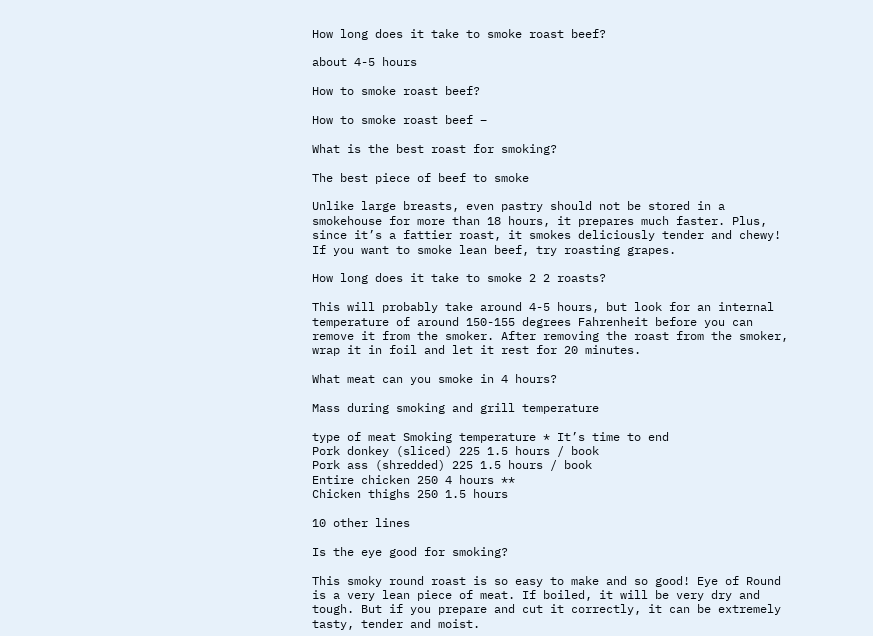How long does it take to smoke roast beef?

about 4-5 hours

How to smoke roast beef?

How to smoke roast beef –

What is the best roast for smoking?

The best piece of beef to smoke

Unlike large breasts, even pastry should not be stored in a smokehouse for more than 18 hours, it prepares much faster. Plus, since it’s a fattier roast, it smokes deliciously tender and chewy! If you want to smoke lean beef, try roasting grapes.

How long does it take to smoke 2 2 roasts?

This will probably take around 4-5 hours, but look for an internal temperature of around 150-155 degrees Fahrenheit before you can remove it from the smoker. After removing the roast from the smoker, wrap it in foil and let it rest for 20 minutes.

What meat can you smoke in 4 hours?

Mass during smoking and grill temperature

type of meat Smoking temperature * It’s time to end
Pork donkey (sliced) 225 1.5 hours / book
Pork ass (shredded) 225 1.5 hours / book
Entire chicken 250 4 hours **
Chicken thighs 250 1.5 hours

10 other lines

Is the eye good for smoking?

This smoky round roast is so easy to make and so good! Eye of Round is a very lean piece of meat. If boiled, it will be very dry and tough. But if you prepare and cut it correctly, it can be extremely tasty, tender and moist.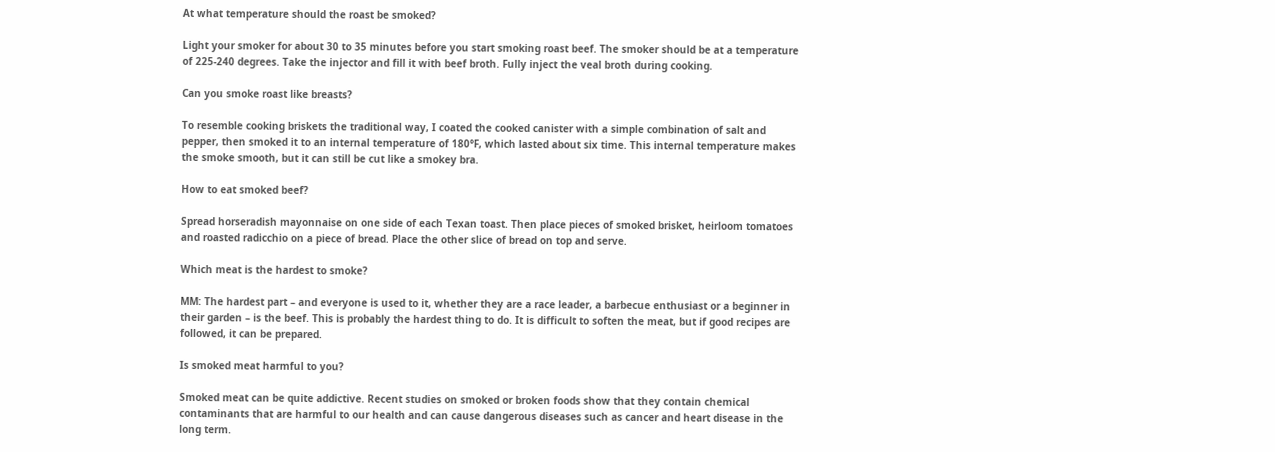At what temperature should the roast be smoked?

Light your smoker for about 30 to 35 minutes before you start smoking roast beef. The smoker should be at a temperature of 225-240 degrees. Take the injector and fill it with beef broth. Fully inject the veal broth during cooking.

Can you smoke roast like breasts?

To resemble cooking briskets the traditional way, I coated the cooked canister with a simple combination of salt and pepper, then smoked it to an internal temperature of 180°F, which lasted about six time. This internal temperature makes the smoke smooth, but it can still be cut like a smokey bra.

How to eat smoked beef?

Spread horseradish mayonnaise on one side of each Texan toast. Then place pieces of smoked brisket, heirloom tomatoes and roasted radicchio on a piece of bread. Place the other slice of bread on top and serve.

Which meat is the hardest to smoke?

MM: The hardest part – and everyone is used to it, whether they are a race leader, a barbecue enthusiast or a beginner in their garden – is the beef. This is probably the hardest thing to do. It is difficult to soften the meat, but if good recipes are followed, it can be prepared.

Is smoked meat harmful to you?

Smoked meat can be quite addictive. Recent studies on smoked or broken foods show that they contain chemical contaminants that are harmful to our health and can cause dangerous diseases such as cancer and heart disease in the long term.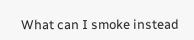What can I smoke instead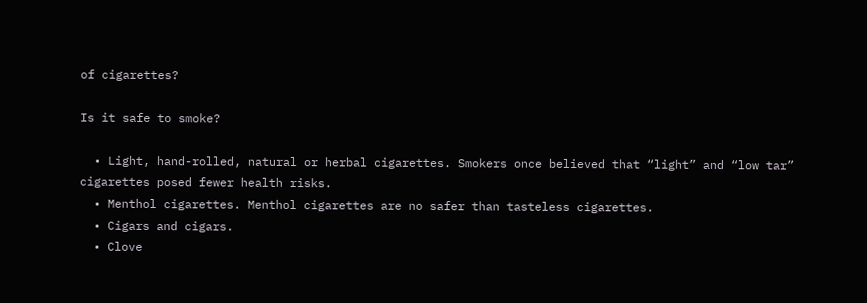of cigarettes?

Is it safe to smoke?

  • Light, hand-rolled, natural or herbal cigarettes. Smokers once believed that “light” and “low tar” cigarettes posed fewer health risks.
  • Menthol cigarettes. Menthol cigarettes are no safer than tasteless cigarettes.
  • Cigars and cigars.
  • Clove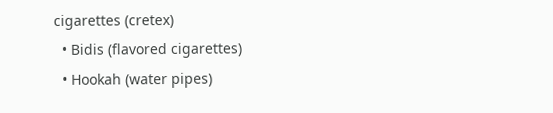cigarettes (cretex)
  • Bidis (flavored cigarettes)
  • Hookah (water pipes)